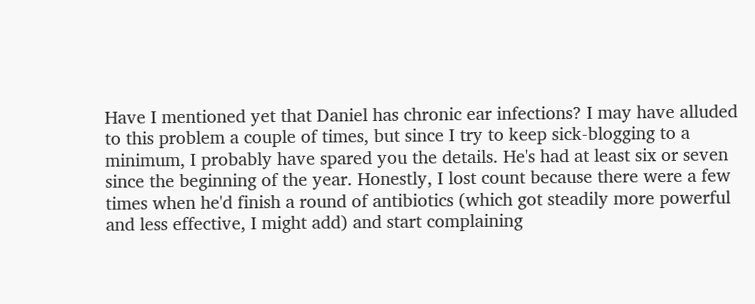Have I mentioned yet that Daniel has chronic ear infections? I may have alluded to this problem a couple of times, but since I try to keep sick-blogging to a minimum, I probably have spared you the details. He's had at least six or seven since the beginning of the year. Honestly, I lost count because there were a few times when he'd finish a round of antibiotics (which got steadily more powerful and less effective, I might add) and start complaining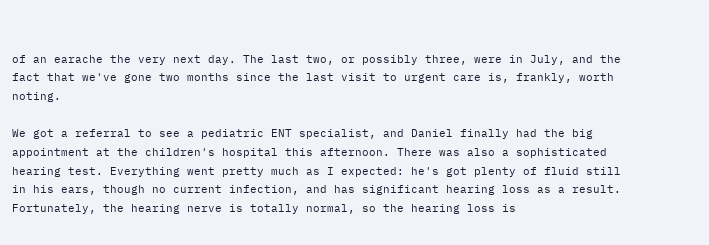of an earache the very next day. The last two, or possibly three, were in July, and the fact that we've gone two months since the last visit to urgent care is, frankly, worth noting.

We got a referral to see a pediatric ENT specialist, and Daniel finally had the big appointment at the children's hospital this afternoon. There was also a sophisticated hearing test. Everything went pretty much as I expected: he's got plenty of fluid still in his ears, though no current infection, and has significant hearing loss as a result. Fortunately, the hearing nerve is totally normal, so the hearing loss is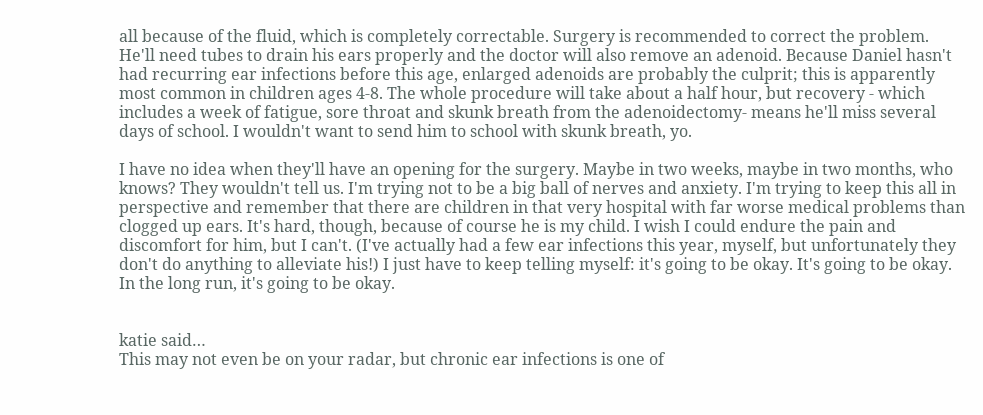all because of the fluid, which is completely correctable. Surgery is recommended to correct the problem. He'll need tubes to drain his ears properly and the doctor will also remove an adenoid. Because Daniel hasn't had recurring ear infections before this age, enlarged adenoids are probably the culprit; this is apparently most common in children ages 4-8. The whole procedure will take about a half hour, but recovery - which includes a week of fatigue, sore throat and skunk breath from the adenoidectomy- means he'll miss several days of school. I wouldn't want to send him to school with skunk breath, yo.

I have no idea when they'll have an opening for the surgery. Maybe in two weeks, maybe in two months, who knows? They wouldn't tell us. I'm trying not to be a big ball of nerves and anxiety. I'm trying to keep this all in perspective and remember that there are children in that very hospital with far worse medical problems than clogged up ears. It's hard, though, because of course he is my child. I wish I could endure the pain and discomfort for him, but I can't. (I've actually had a few ear infections this year, myself, but unfortunately they don't do anything to alleviate his!) I just have to keep telling myself: it's going to be okay. It's going to be okay. In the long run, it's going to be okay.


katie said…
This may not even be on your radar, but chronic ear infections is one of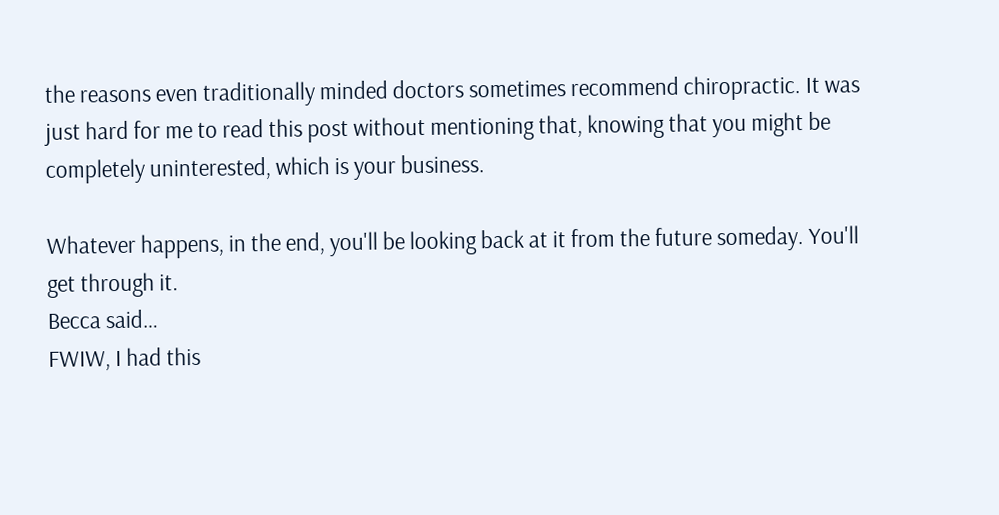the reasons even traditionally minded doctors sometimes recommend chiropractic. It was just hard for me to read this post without mentioning that, knowing that you might be completely uninterested, which is your business.

Whatever happens, in the end, you'll be looking back at it from the future someday. You'll get through it.
Becca said…
FWIW, I had this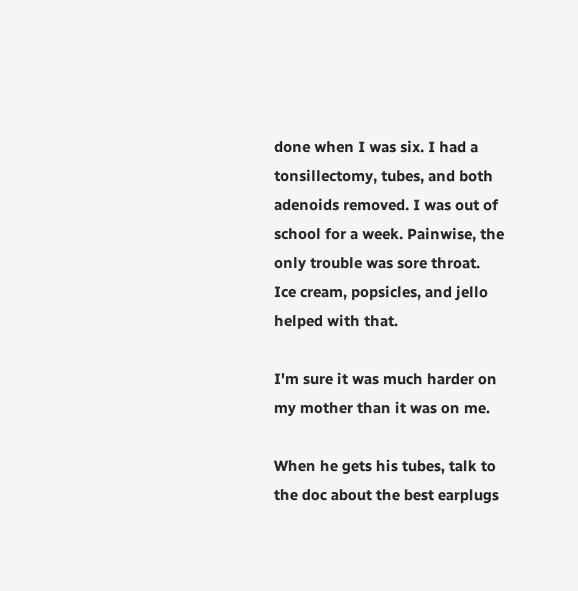done when I was six. I had a tonsillectomy, tubes, and both adenoids removed. I was out of school for a week. Painwise, the only trouble was sore throat. Ice cream, popsicles, and jello helped with that.

I'm sure it was much harder on my mother than it was on me.

When he gets his tubes, talk to the doc about the best earplugs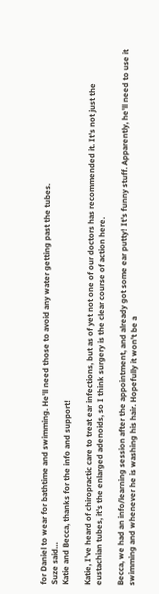for Daniel to wear for bathtime and swimming. He'll need those to avoid any water getting past the tubes.
Suze said…
Katie and Becca, thanks for the info and support!

Katie, I've heard of chiropractic care to treat ear infections, but as of yet not one of our doctors has recommended it. It's not just the eustachian tubes, it's the enlarged adenoids, so I think surgery is the clear course of action here.

Becca, we had an info/learning session after the appointment, and already got some ear putty! It's funny stuff. Apparently, he'll need to use it swimming and whenever he is washing his hair. Hopefully it won't be a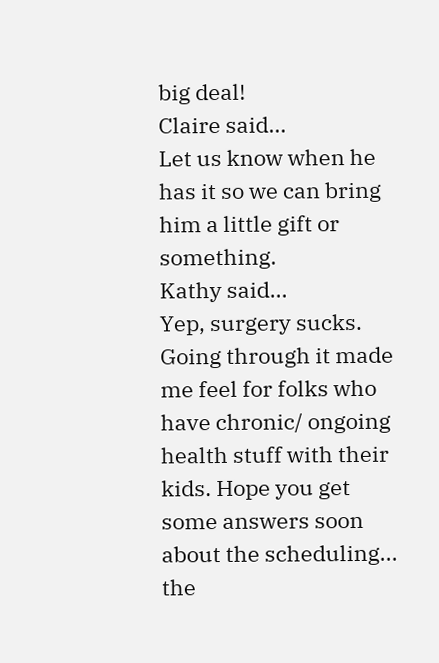big deal!
Claire said…
Let us know when he has it so we can bring him a little gift or something.
Kathy said…
Yep, surgery sucks. Going through it made me feel for folks who have chronic/ ongoing health stuff with their kids. Hope you get some answers soon about the scheduling... the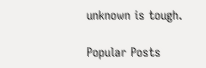unknown is tough.

Popular Posts